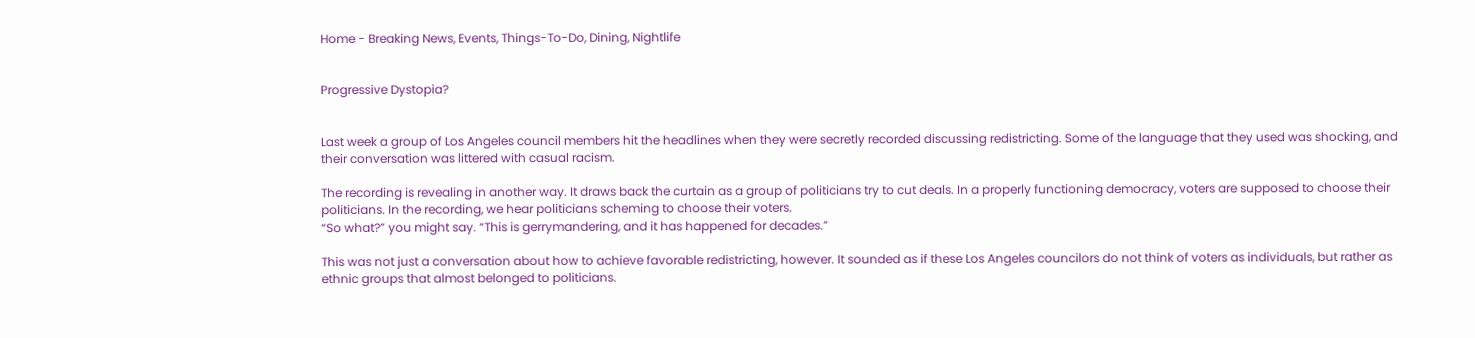Home - Breaking News, Events, Things-To-Do, Dining, Nightlife


Progressive Dystopia?


Last week a group of Los Angeles council members hit the headlines when they were secretly recorded discussing redistricting. Some of the language that they used was shocking, and their conversation was littered with casual racism.

The recording is revealing in another way. It draws back the curtain as a group of politicians try to cut deals. In a properly functioning democracy, voters are supposed to choose their politicians. In the recording, we hear politicians scheming to choose their voters.
“So what?” you might say. “This is gerrymandering, and it has happened for decades.”

This was not just a conversation about how to achieve favorable redistricting, however. It sounded as if these Los Angeles councilors do not think of voters as individuals, but rather as ethnic groups that almost belonged to politicians.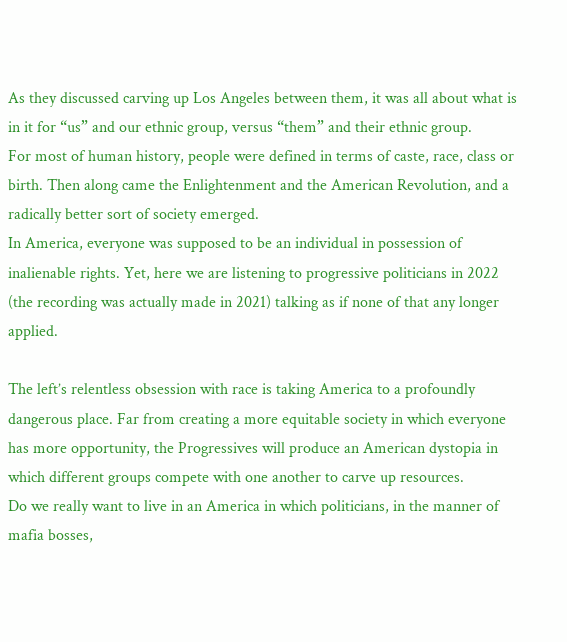As they discussed carving up Los Angeles between them, it was all about what is in it for “us” and our ethnic group, versus “them” and their ethnic group.
For most of human history, people were defined in terms of caste, race, class or birth. Then along came the Enlightenment and the American Revolution, and a radically better sort of society emerged.
In America, everyone was supposed to be an individual in possession of inalienable rights. Yet, here we are listening to progressive politicians in 2022 (the recording was actually made in 2021) talking as if none of that any longer applied.

The left’s relentless obsession with race is taking America to a profoundly dangerous place. Far from creating a more equitable society in which everyone has more opportunity, the Progressives will produce an American dystopia in which different groups compete with one another to carve up resources.
Do we really want to live in an America in which politicians, in the manner of mafia bosses,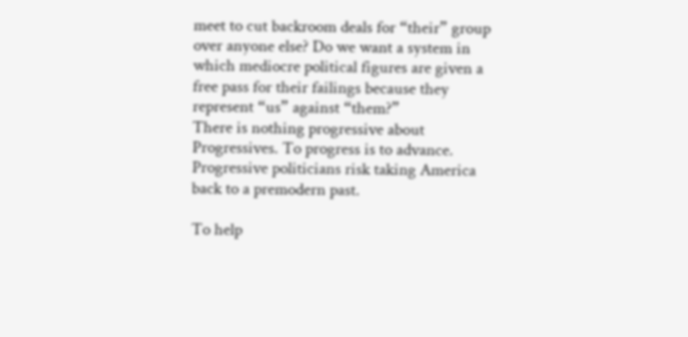meet to cut backroom deals for “their” group over anyone else? Do we want a system in which mediocre political figures are given a free pass for their failings because they represent “us” against “them?”
There is nothing progressive about Progressives. To progress is to advance. Progressive politicians risk taking America back to a premodern past.

To help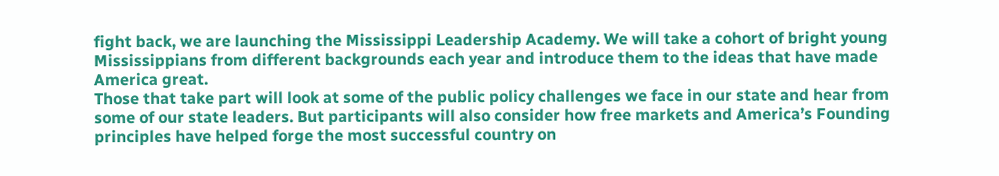fight back, we are launching the Mississippi Leadership Academy. We will take a cohort of bright young Mississippians from different backgrounds each year and introduce them to the ideas that have made America great.
Those that take part will look at some of the public policy challenges we face in our state and hear from some of our state leaders. But participants will also consider how free markets and America’s Founding principles have helped forge the most successful country on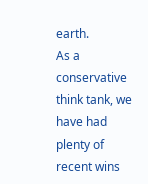earth.
As a conservative think tank, we have had plenty of recent wins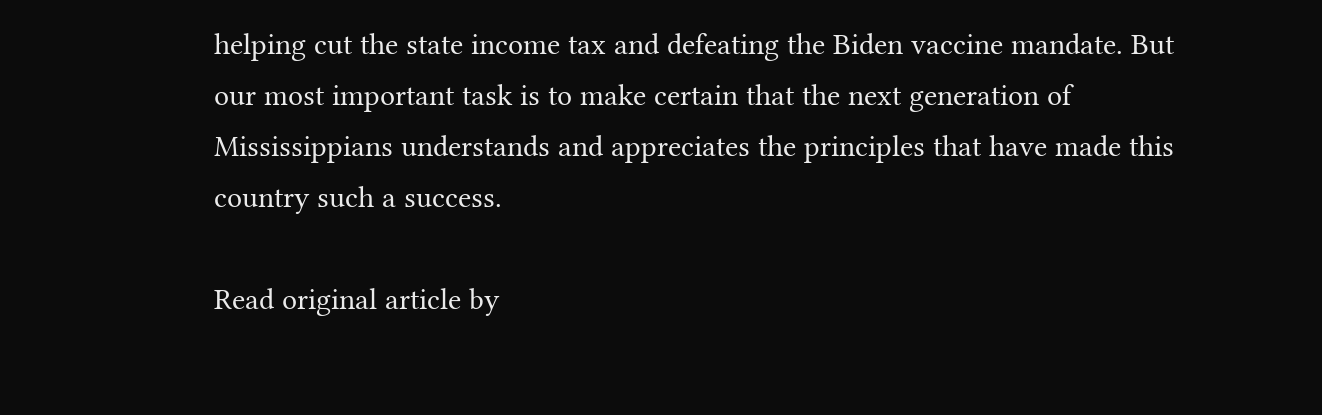helping cut the state income tax and defeating the Biden vaccine mandate. But our most important task is to make certain that the next generation of Mississippians understands and appreciates the principles that have made this country such a success.

Read original article by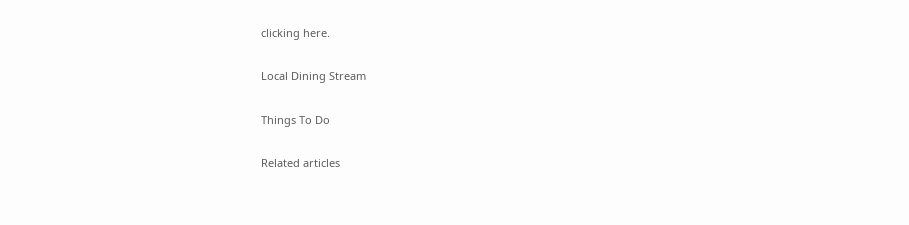clicking here.

Local Dining Stream

Things To Do

Related articles